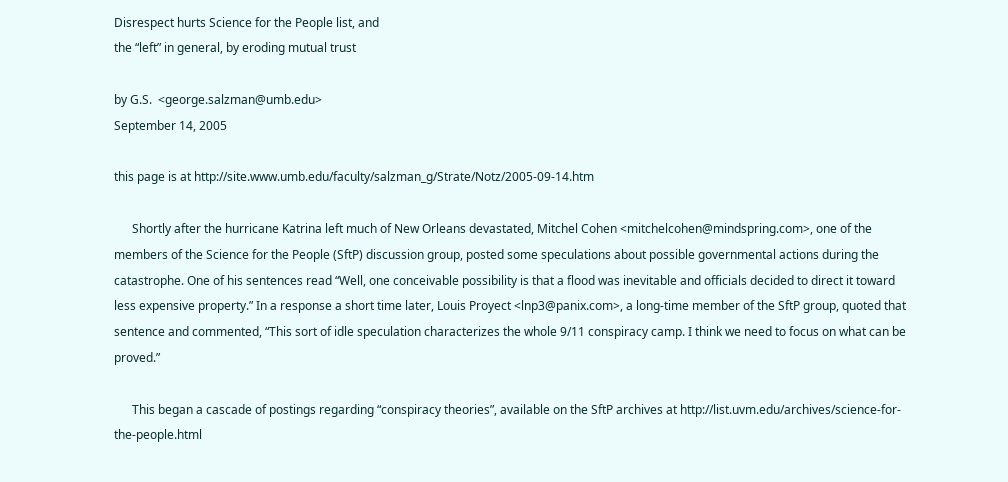Disrespect hurts Science for the People list, and
the “left” in general, by eroding mutual trust

by G.S.  <george.salzman@umb.edu>
September 14, 2005

this page is at http://site.www.umb.edu/faculty/salzman_g/Strate/Notz/2005-09-14.htm

      Shortly after the hurricane Katrina left much of New Orleans devastated, Mitchel Cohen <mitchelcohen@mindspring.com>, one of the members of the Science for the People (SftP) discussion group, posted some speculations about possible governmental actions during the catastrophe. One of his sentences read “Well, one conceivable possibility is that a flood was inevitable and officials decided to direct it toward less expensive property.” In a response a short time later, Louis Proyect <lnp3@panix.com>, a long-time member of the SftP group, quoted that sentence and commented, “This sort of idle speculation characterizes the whole 9/11 conspiracy camp. I think we need to focus on what can be proved.”

      This began a cascade of postings regarding “conspiracy theories”, available on the SftP archives at http://list.uvm.edu/archives/science-for-the-people.html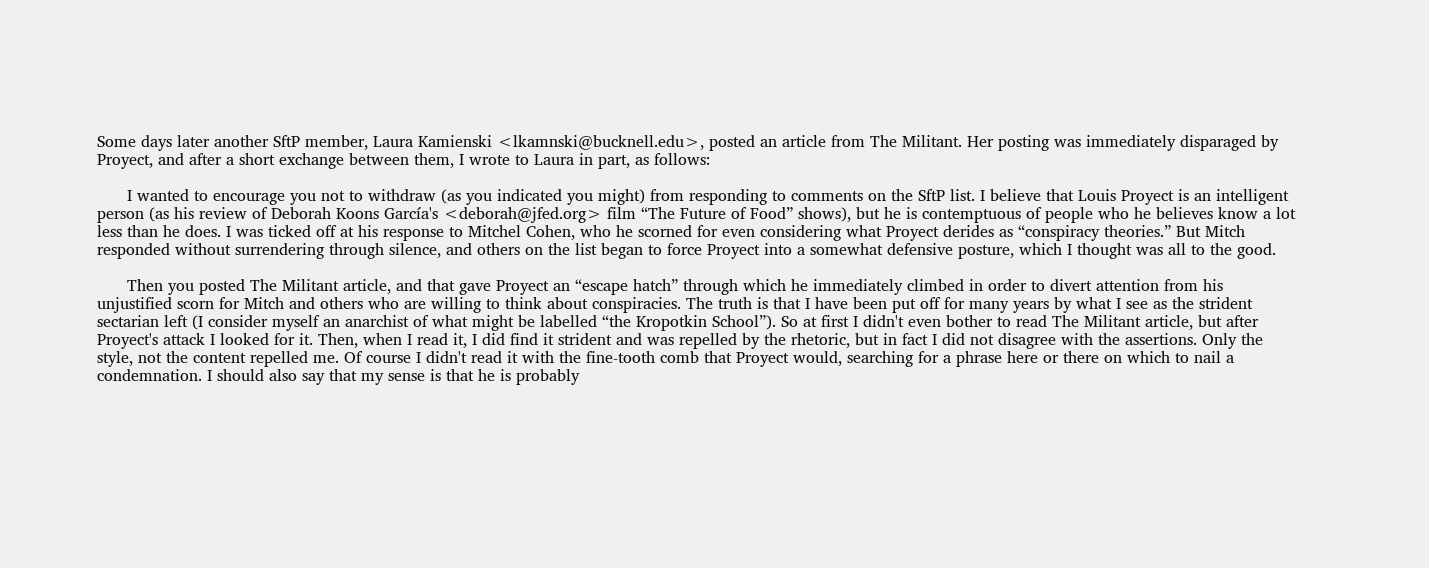Some days later another SftP member, Laura Kamienski <lkamnski@bucknell.edu>, posted an article from The Militant. Her posting was immediately disparaged by Proyect, and after a short exchange between them, I wrote to Laura in part, as follows:

      I wanted to encourage you not to withdraw (as you indicated you might) from responding to comments on the SftP list. I believe that Louis Proyect is an intelligent person (as his review of Deborah Koons García's <deborah@jfed.org> film “The Future of Food” shows), but he is contemptuous of people who he believes know a lot less than he does. I was ticked off at his response to Mitchel Cohen, who he scorned for even considering what Proyect derides as “conspiracy theories.” But Mitch responded without surrendering through silence, and others on the list began to force Proyect into a somewhat defensive posture, which I thought was all to the good.

      Then you posted The Militant article, and that gave Proyect an “escape hatch” through which he immediately climbed in order to divert attention from his unjustified scorn for Mitch and others who are willing to think about conspiracies. The truth is that I have been put off for many years by what I see as the strident sectarian left (I consider myself an anarchist of what might be labelled “the Kropotkin School”). So at first I didn't even bother to read The Militant article, but after Proyect's attack I looked for it. Then, when I read it, I did find it strident and was repelled by the rhetoric, but in fact I did not disagree with the assertions. Only the style, not the content repelled me. Of course I didn't read it with the fine-tooth comb that Proyect would, searching for a phrase here or there on which to nail a condemnation. I should also say that my sense is that he is probably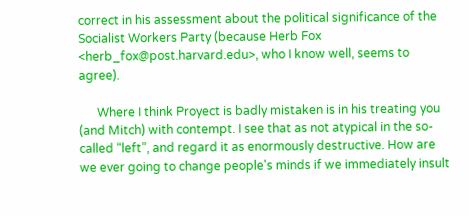correct in his assessment about the political significance of the Socialist Workers Party (because Herb Fox <herb_fox@post.harvard.edu>, who I know well, seems to agree).

      Where I think Proyect is badly mistaken is in his treating you (and Mitch) with contempt. I see that as not atypical in the so-called “left”, and regard it as enormously destructive. How are we ever going to change people's minds if we immediately insult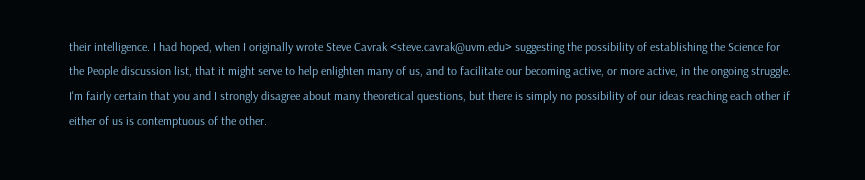their intelligence. I had hoped, when I originally wrote Steve Cavrak <steve.cavrak@uvm.edu> suggesting the possibility of establishing the Science for the People discussion list, that it might serve to help enlighten many of us, and to facilitate our becoming active, or more active, in the ongoing struggle. I'm fairly certain that you and I strongly disagree about many theoretical questions, but there is simply no possibility of our ideas reaching each other if either of us is contemptuous of the other.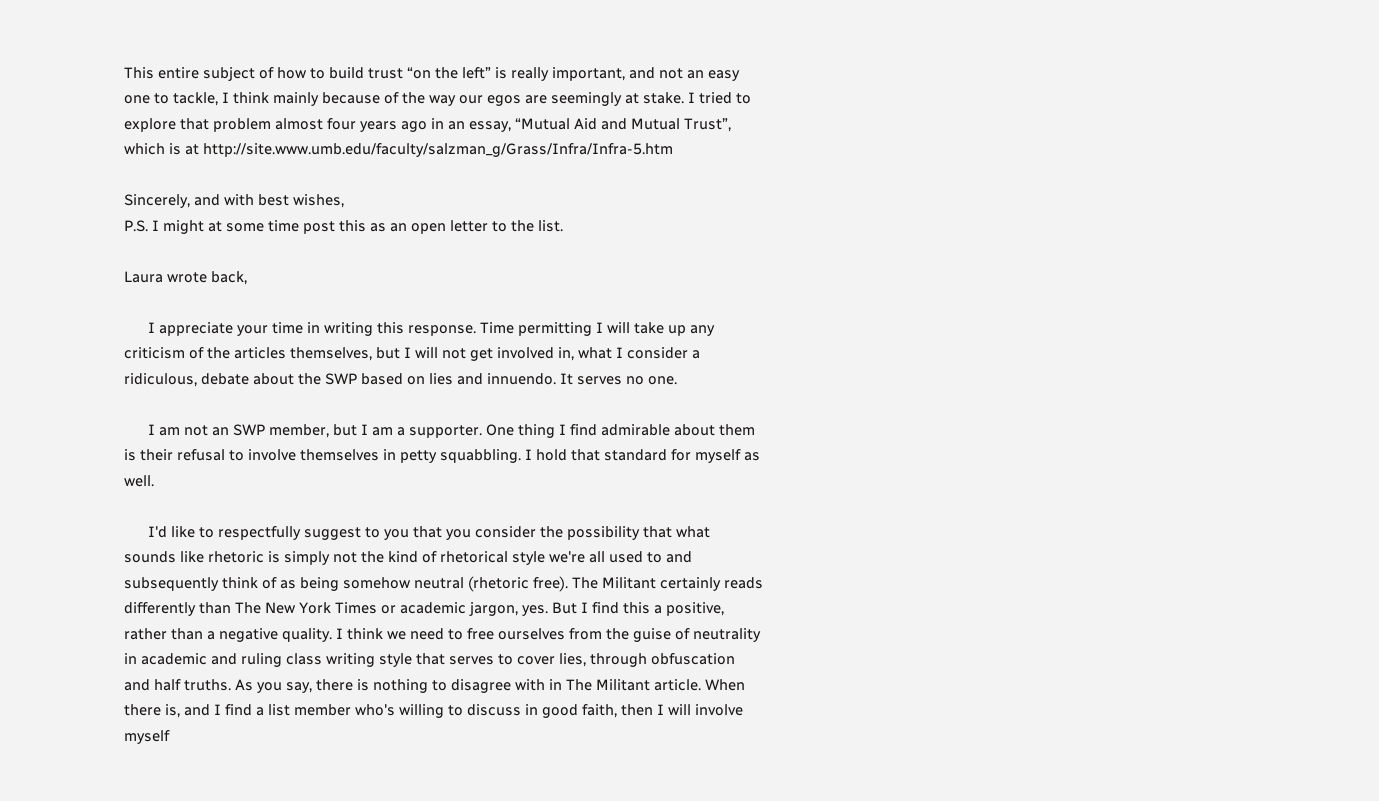This entire subject of how to build trust “on the left” is really important, and not an easy one to tackle, I think mainly because of the way our egos are seemingly at stake. I tried to explore that problem almost four years ago in an essay, “Mutual Aid and Mutual Trust”, which is at http://site.www.umb.edu/faculty/salzman_g/Grass/Infra/Infra-5.htm

Sincerely, and with best wishes,
P.S. I might at some time post this as an open letter to the list.

Laura wrote back,

      I appreciate your time in writing this response. Time permitting I will take up any criticism of the articles themselves, but I will not get involved in, what I consider a ridiculous, debate about the SWP based on lies and innuendo. It serves no one.

      I am not an SWP member, but I am a supporter. One thing I find admirable about them is their refusal to involve themselves in petty squabbling. I hold that standard for myself as well.

      I'd like to respectfully suggest to you that you consider the possibility that what sounds like rhetoric is simply not the kind of rhetorical style we're all used to and subsequently think of as being somehow neutral (rhetoric free). The Militant certainly reads differently than The New York Times or academic jargon, yes. But I find this a positive, rather than a negative quality. I think we need to free ourselves from the guise of neutrality in academic and ruling class writing style that serves to cover lies, through obfuscation and half truths. As you say, there is nothing to disagree with in The Militant article. When there is, and I find a list member who's willing to discuss in good faith, then I will involve myself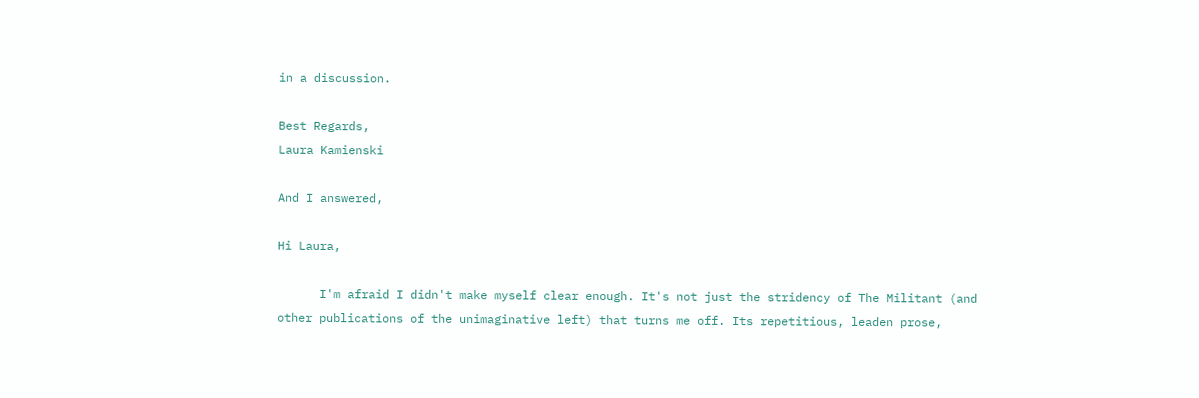in a discussion.

Best Regards,
Laura Kamienski

And I answered,

Hi Laura,

      I'm afraid I didn't make myself clear enough. It's not just the stridency of The Militant (and other publications of the unimaginative left) that turns me off. Its repetitious, leaden prose,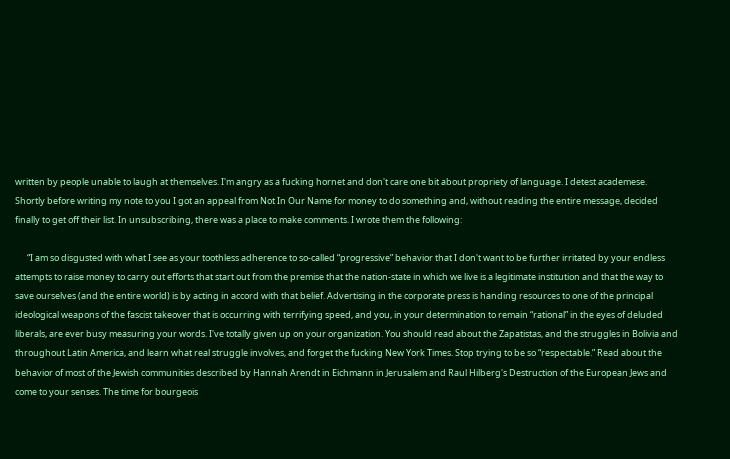written by people unable to laugh at themselves. I'm angry as a fucking hornet and don't care one bit about propriety of language. I detest academese. Shortly before writing my note to you I got an appeal from Not In Our Name for money to do something and, without reading the entire message, decided finally to get off their list. In unsubscribing, there was a place to make comments. I wrote them the following:

      “I am so disgusted with what I see as your toothless adherence to so-called “progressive” behavior that I don't want to be further irritated by your endless attempts to raise money to carry out efforts that start out from the premise that the nation-state in which we live is a legitimate institution and that the way to save ourselves (and the entire world) is by acting in accord with that belief. Advertising in the corporate press is handing resources to one of the principal ideological weapons of the fascist takeover that is occurring with terrifying speed, and you, in your determination to remain “rational” in the eyes of deluded liberals, are ever busy measuring your words. I've totally given up on your organization. You should read about the Zapatistas, and the struggles in Bolivia and throughout Latin America, and learn what real struggle involves, and forget the fucking New York Times. Stop trying to be so “respectable.” Read about the behavior of most of the Jewish communities described by Hannah Arendt in Eichmann in Jerusalem and Raul Hilberg's Destruction of the European Jews and come to your senses. The time for bourgeois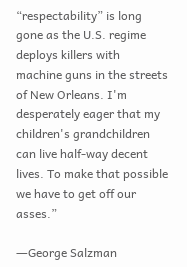“respectability” is long gone as the U.S. regime deploys killers with machine guns in the streets of New Orleans. I'm desperately eager that my children's grandchildren can live half-way decent lives. To make that possible we have to get off our asses.”

―George Salzman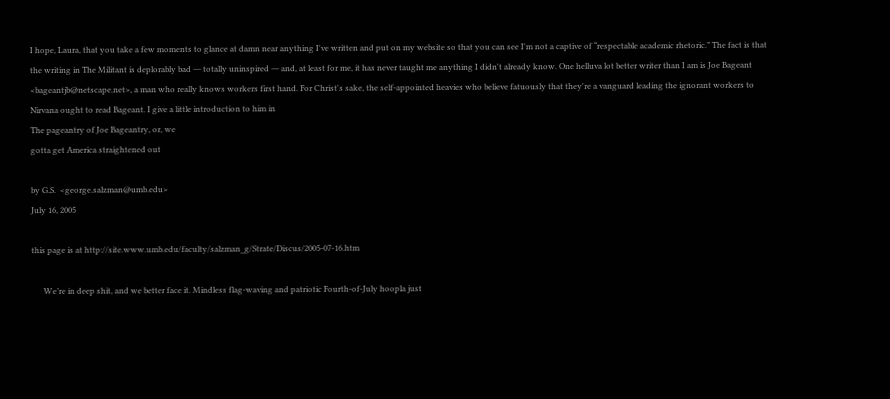I hope, Laura, that you take a few moments to glance at damn near anything I've written and put on my website so that you can see I'm not a captive of “respectable academic rhetoric.” The fact is that the writing in The Militant is deplorably bad ― totally uninspired ― and, at least for me, it has never taught me anything I didn't already know. One helluva lot better writer than I am is Joe Bageant <bageantjb@netscape.net>, a man who really knows workers first hand. For Christ's sake, the self-appointed heavies who believe fatuously that they're a vanguard leading the ignorant workers to Nirvana ought to read Bageant. I give a little introduction to him in
The pageantry of Joe Bageantry, or, we
gotta get America straightened out

by G.S.  <george.salzman@umb.edu>
July 16, 2005

this page is at http://site.www.umb.edu/faculty/salzman_g/Strate/Discus/2005-07-16.htm

      We’re in deep shit, and we better face it. Mindless flag-waving and patriotic Fourth-of-July hoopla just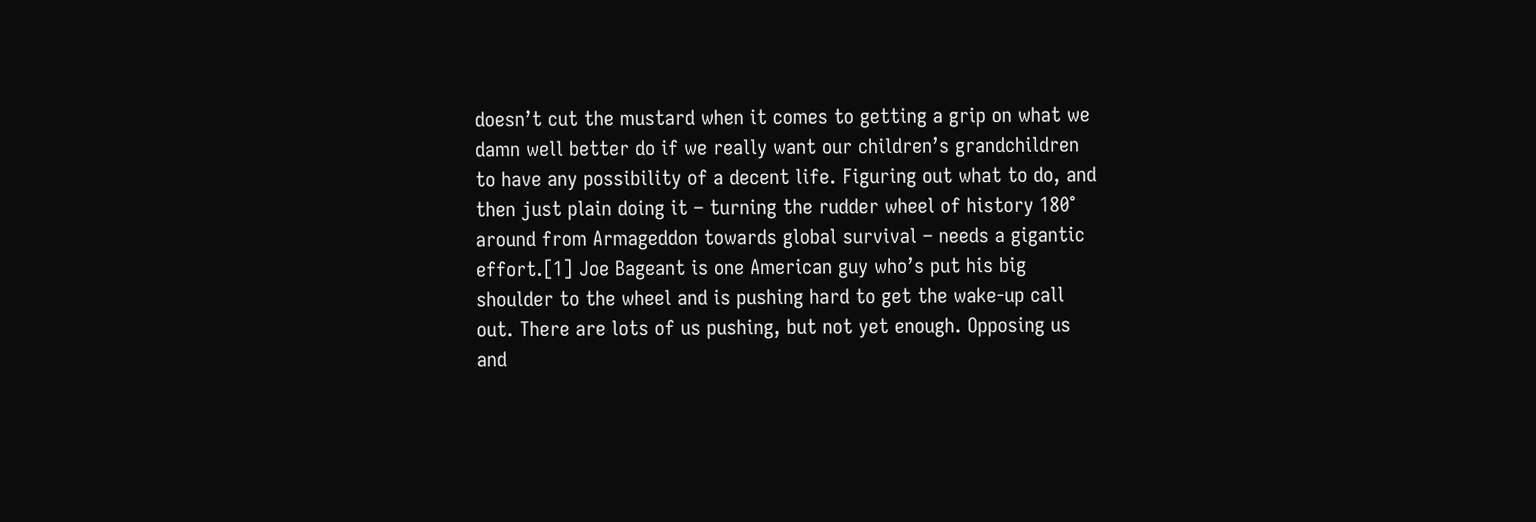doesn’t cut the mustard when it comes to getting a grip on what we damn well better do if we really want our children’s grandchildren to have any possibility of a decent life. Figuring out what to do, and then just plain doing it – turning the rudder wheel of history 180° around from Armageddon towards global survival – needs a gigantic effort.[1] Joe Bageant is one American guy who’s put his big shoulder to the wheel and is pushing hard to get the wake-up call out. There are lots of us pushing, but not yet enough. Opposing us and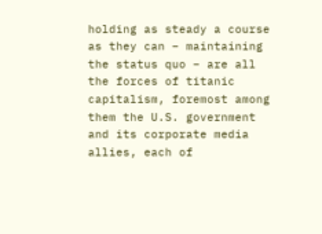holding as steady a course as they can – maintaining the status quo – are all the forces of titanic capitalism, foremost among them the U.S. government and its corporate media allies, each of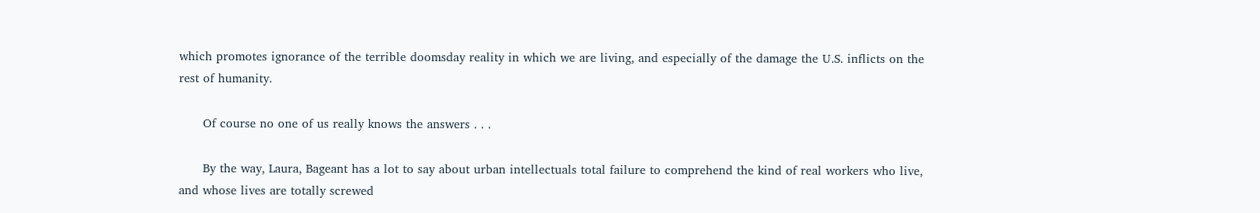which promotes ignorance of the terrible doomsday reality in which we are living, and especially of the damage the U.S. inflicts on the rest of humanity.

      Of course no one of us really knows the answers . . .

      By the way, Laura, Bageant has a lot to say about urban intellectuals total failure to comprehend the kind of real workers who live, and whose lives are totally screwed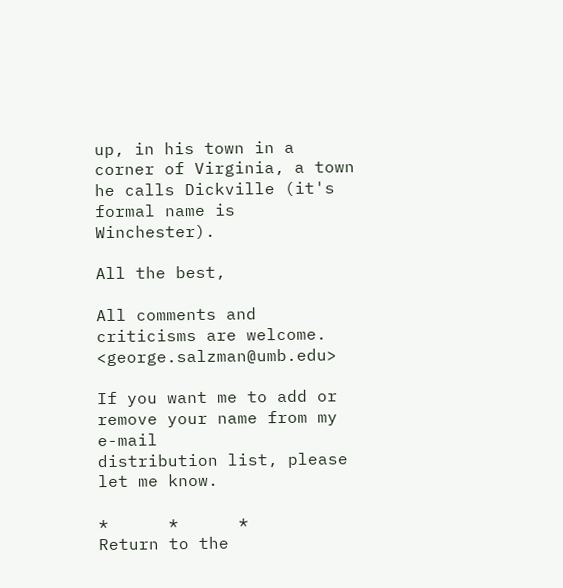up, in his town in a corner of Virginia, a town he calls Dickville (it's formal name is Winchester).

All the best,

All comments and criticisms are welcome.    <george.salzman@umb.edu>

If you want me to add or remove your name from my e-mail
distribution list, please let me know.

*      *      *
Return to the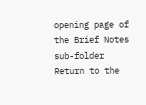opening page of the Brief Notes sub-folder
Return to the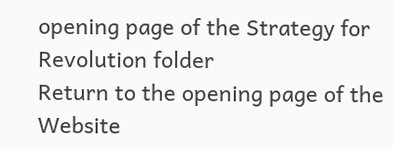opening page of the Strategy for Revolution folder
Return to the opening page of the Website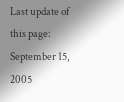Last update of this page: September 15, 2005